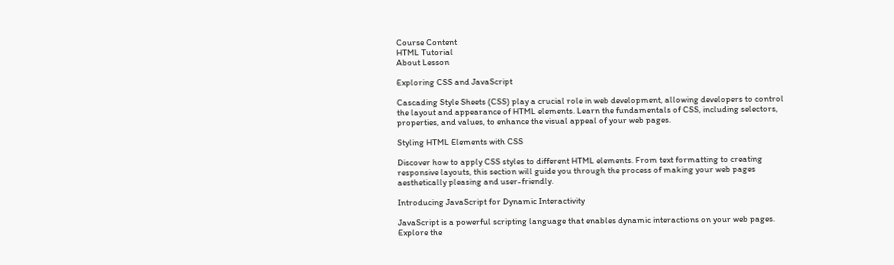Course Content
HTML Tutorial
About Lesson

Exploring CSS and JavaScript

Cascading Style Sheets (CSS) play a crucial role in web development, allowing developers to control the layout and appearance of HTML elements. Learn the fundamentals of CSS, including selectors, properties, and values, to enhance the visual appeal of your web pages.

Styling HTML Elements with CSS

Discover how to apply CSS styles to different HTML elements. From text formatting to creating responsive layouts, this section will guide you through the process of making your web pages aesthetically pleasing and user-friendly.

Introducing JavaScript for Dynamic Interactivity

JavaScript is a powerful scripting language that enables dynamic interactions on your web pages. Explore the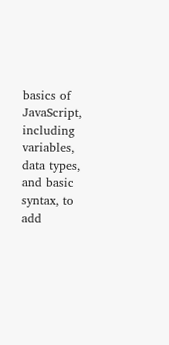basics of JavaScript, including variables, data types, and basic syntax, to add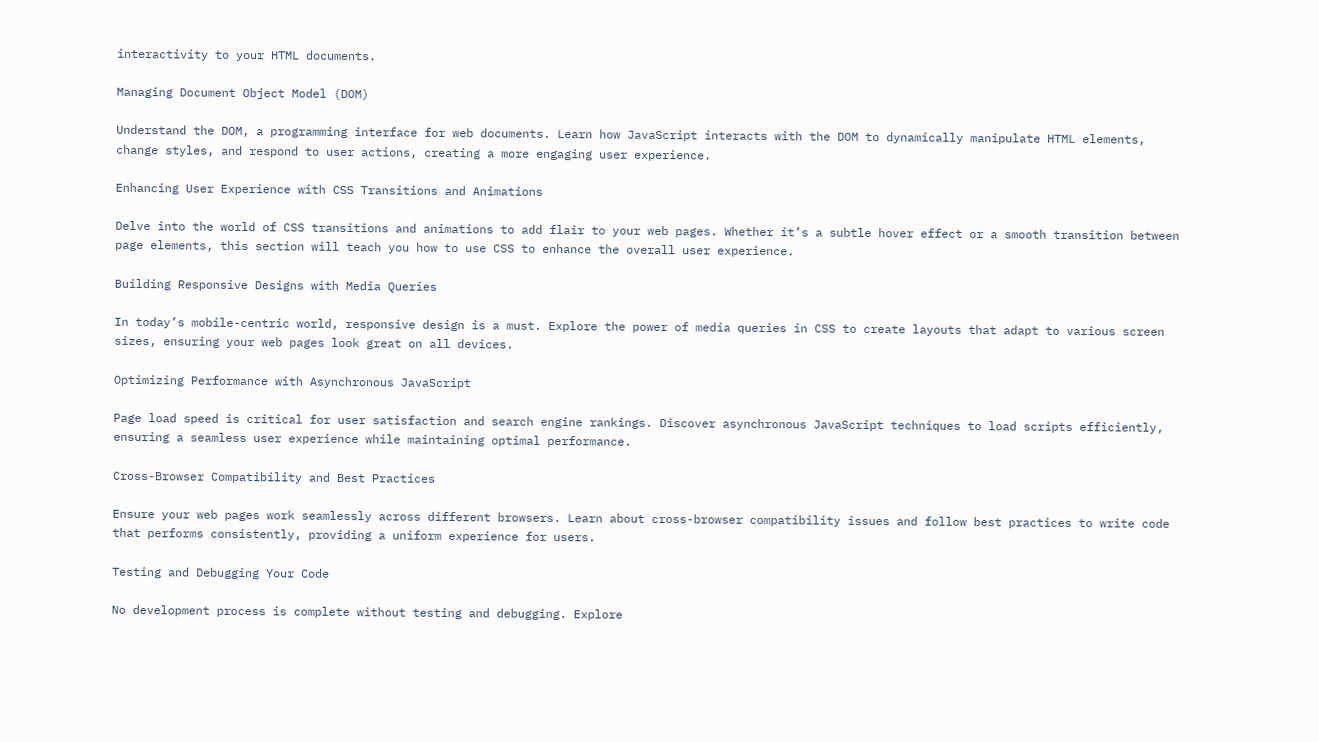interactivity to your HTML documents.

Managing Document Object Model (DOM)

Understand the DOM, a programming interface for web documents. Learn how JavaScript interacts with the DOM to dynamically manipulate HTML elements, change styles, and respond to user actions, creating a more engaging user experience.

Enhancing User Experience with CSS Transitions and Animations

Delve into the world of CSS transitions and animations to add flair to your web pages. Whether it’s a subtle hover effect or a smooth transition between page elements, this section will teach you how to use CSS to enhance the overall user experience.

Building Responsive Designs with Media Queries

In today’s mobile-centric world, responsive design is a must. Explore the power of media queries in CSS to create layouts that adapt to various screen sizes, ensuring your web pages look great on all devices.

Optimizing Performance with Asynchronous JavaScript

Page load speed is critical for user satisfaction and search engine rankings. Discover asynchronous JavaScript techniques to load scripts efficiently, ensuring a seamless user experience while maintaining optimal performance.

Cross-Browser Compatibility and Best Practices

Ensure your web pages work seamlessly across different browsers. Learn about cross-browser compatibility issues and follow best practices to write code that performs consistently, providing a uniform experience for users.

Testing and Debugging Your Code

No development process is complete without testing and debugging. Explore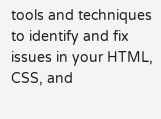tools and techniques to identify and fix issues in your HTML, CSS, and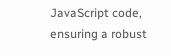JavaScript code, ensuring a robust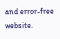and error-free website.